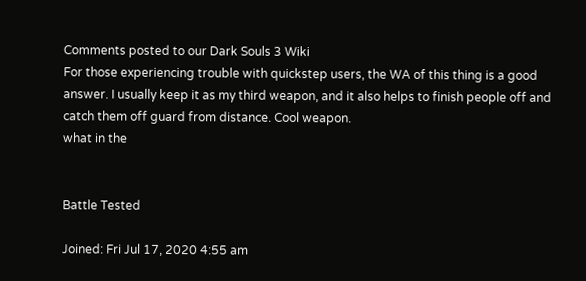Comments posted to our Dark Souls 3 Wiki
For those experiencing trouble with quickstep users, the WA of this thing is a good answer. I usually keep it as my third weapon, and it also helps to finish people off and catch them off guard from distance. Cool weapon.
what in the


Battle Tested

Joined: Fri Jul 17, 2020 4:55 am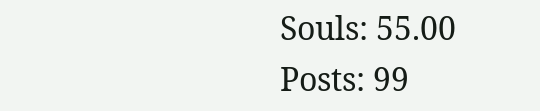Souls: 55.00
Posts: 99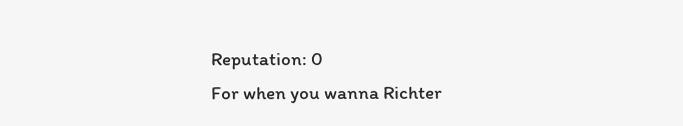Reputation: 0
For when you wanna Richter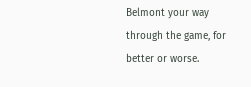Belmont your way through the game, for better or worse.